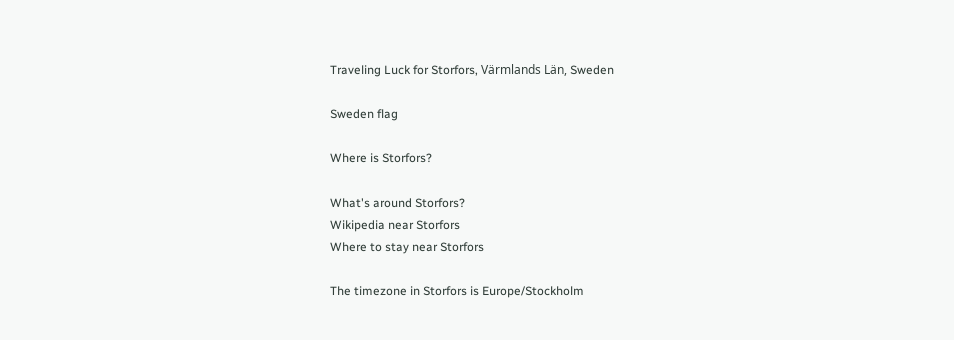Traveling Luck for Storfors, Värmlands Län, Sweden

Sweden flag

Where is Storfors?

What's around Storfors?
Wikipedia near Storfors
Where to stay near Storfors

The timezone in Storfors is Europe/Stockholm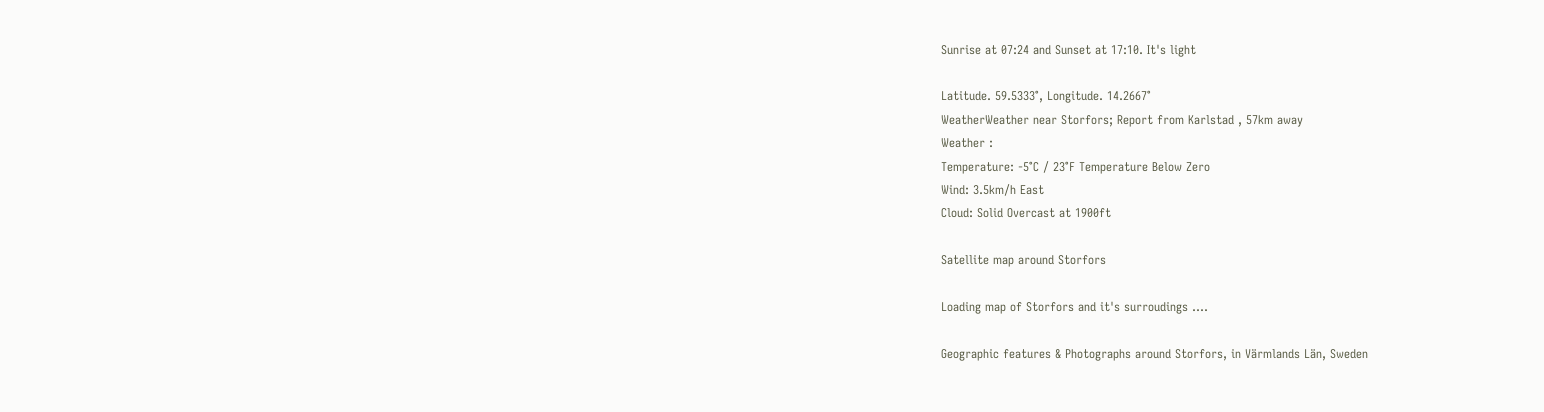Sunrise at 07:24 and Sunset at 17:10. It's light

Latitude. 59.5333°, Longitude. 14.2667°
WeatherWeather near Storfors; Report from Karlstad , 57km away
Weather :
Temperature: -5°C / 23°F Temperature Below Zero
Wind: 3.5km/h East
Cloud: Solid Overcast at 1900ft

Satellite map around Storfors

Loading map of Storfors and it's surroudings ....

Geographic features & Photographs around Storfors, in Värmlands Län, Sweden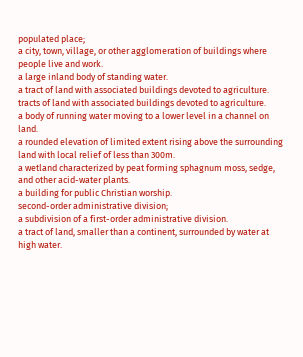populated place;
a city, town, village, or other agglomeration of buildings where people live and work.
a large inland body of standing water.
a tract of land with associated buildings devoted to agriculture.
tracts of land with associated buildings devoted to agriculture.
a body of running water moving to a lower level in a channel on land.
a rounded elevation of limited extent rising above the surrounding land with local relief of less than 300m.
a wetland characterized by peat forming sphagnum moss, sedge, and other acid-water plants.
a building for public Christian worship.
second-order administrative division;
a subdivision of a first-order administrative division.
a tract of land, smaller than a continent, surrounded by water at high water.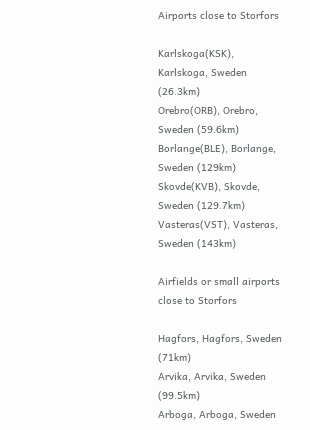Airports close to Storfors

Karlskoga(KSK), Karlskoga, Sweden (26.3km)
Orebro(ORB), Orebro, Sweden (59.6km)
Borlange(BLE), Borlange, Sweden (129km)
Skovde(KVB), Skovde, Sweden (129.7km)
Vasteras(VST), Vasteras, Sweden (143km)

Airfields or small airports close to Storfors

Hagfors, Hagfors, Sweden (71km)
Arvika, Arvika, Sweden (99.5km)
Arboga, Arboga, Sweden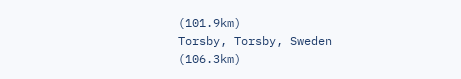(101.9km)
Torsby, Torsby, Sweden (106.3km)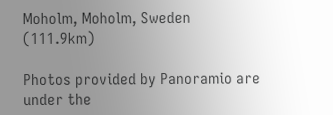Moholm, Moholm, Sweden (111.9km)

Photos provided by Panoramio are under the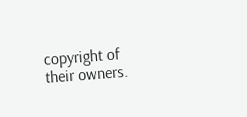copyright of their owners.